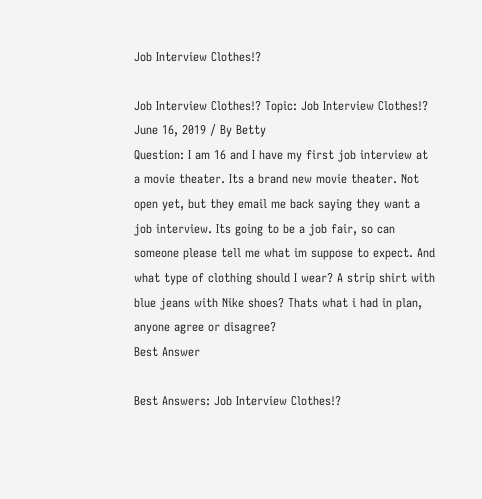Job Interview Clothes!?

Job Interview Clothes!? Topic: Job Interview Clothes!?
June 16, 2019 / By Betty
Question: I am 16 and I have my first job interview at a movie theater. Its a brand new movie theater. Not open yet, but they email me back saying they want a job interview. Its going to be a job fair, so can someone please tell me what im suppose to expect. And what type of clothing should I wear? A strip shirt with blue jeans with Nike shoes? Thats what i had in plan, anyone agree or disagree?
Best Answer

Best Answers: Job Interview Clothes!?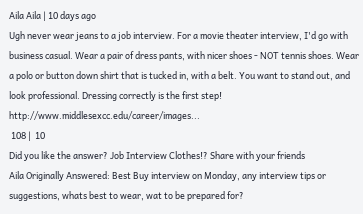Aila Aila | 10 days ago
Ugh never wear jeans to a job interview. For a movie theater interview, I'd go with business casual. Wear a pair of dress pants, with nicer shoes - NOT tennis shoes. Wear a polo or button down shirt that is tucked in, with a belt. You want to stand out, and look professional. Dressing correctly is the first step! http://www.middlesexcc.edu/career/images...
 108 |  10
Did you like the answer? Job Interview Clothes!? Share with your friends
Aila Originally Answered: Best Buy interview on Monday, any interview tips or suggestions, whats best to wear, wat to be prepared for?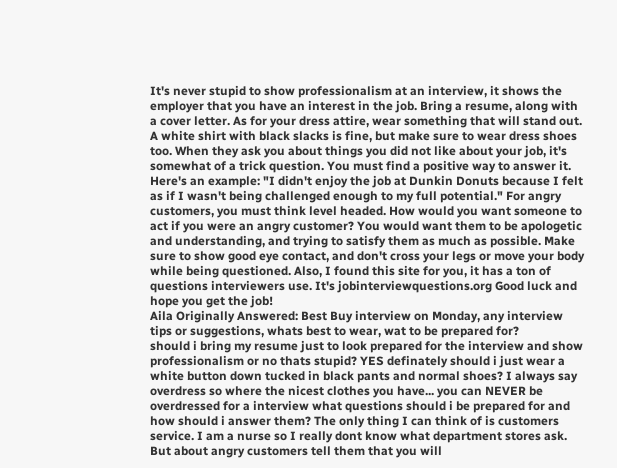It's never stupid to show professionalism at an interview, it shows the employer that you have an interest in the job. Bring a resume, along with a cover letter. As for your dress attire, wear something that will stand out. A white shirt with black slacks is fine, but make sure to wear dress shoes too. When they ask you about things you did not like about your job, it's somewhat of a trick question. You must find a positive way to answer it. Here's an example: "I didn't enjoy the job at Dunkin Donuts because I felt as if I wasn't being challenged enough to my full potential." For angry customers, you must think level headed. How would you want someone to act if you were an angry customer? You would want them to be apologetic and understanding, and trying to satisfy them as much as possible. Make sure to show good eye contact, and don't cross your legs or move your body while being questioned. Also, I found this site for you, it has a ton of questions interviewers use. It's jobinterviewquestions.org Good luck and hope you get the job!
Aila Originally Answered: Best Buy interview on Monday, any interview tips or suggestions, whats best to wear, wat to be prepared for?
should i bring my resume just to look prepared for the interview and show professionalism or no thats stupid? YES definately should i just wear a white button down tucked in black pants and normal shoes? I always say overdress so where the nicest clothes you have... you can NEVER be overdressed for a interview what questions should i be prepared for and how should i answer them? The only thing I can think of is customers service. I am a nurse so I really dont know what department stores ask. But about angry customers tell them that you will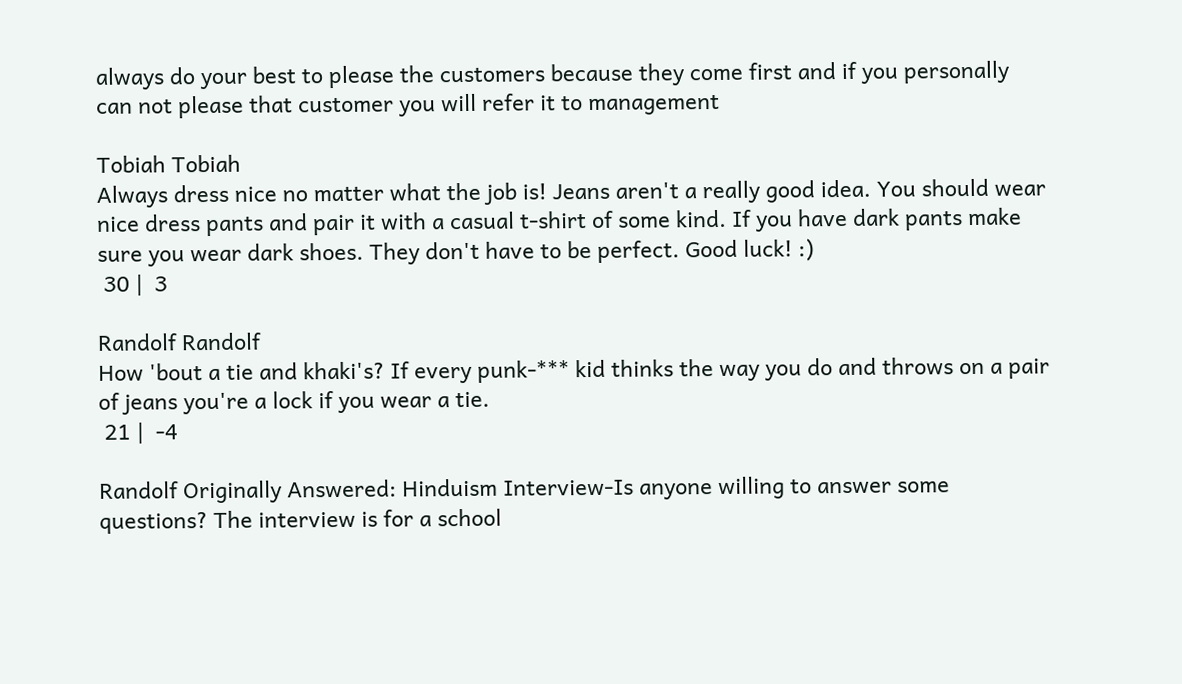always do your best to please the customers because they come first and if you personally can not please that customer you will refer it to management

Tobiah Tobiah
Always dress nice no matter what the job is! Jeans aren't a really good idea. You should wear nice dress pants and pair it with a casual t-shirt of some kind. If you have dark pants make sure you wear dark shoes. They don't have to be perfect. Good luck! :)
 30 |  3

Randolf Randolf
How 'bout a tie and khaki's? If every punk-*** kid thinks the way you do and throws on a pair of jeans you're a lock if you wear a tie.
 21 |  -4

Randolf Originally Answered: Hinduism Interview-Is anyone willing to answer some questions? The interview is for a school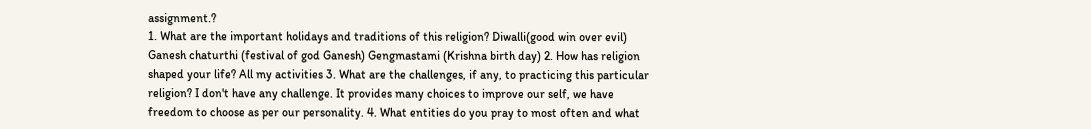assignment.?
1. What are the important holidays and traditions of this religion? Diwalli(good win over evil) Ganesh chaturthi (festival of god Ganesh) Gengmastami (Krishna birth day) 2. How has religion shaped your life? All my activities 3. What are the challenges, if any, to practicing this particular religion? I don't have any challenge. It provides many choices to improve our self, we have freedom to choose as per our personality. 4. What entities do you pray to most often and what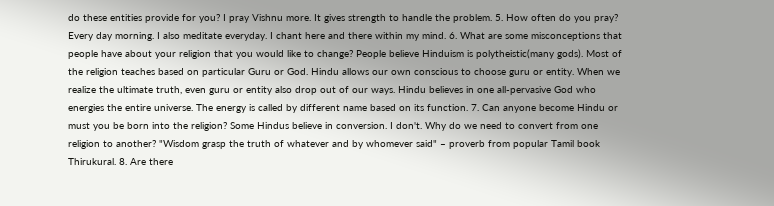do these entities provide for you? I pray Vishnu more. It gives strength to handle the problem. 5. How often do you pray? Every day morning. I also meditate everyday. I chant here and there within my mind. 6. What are some misconceptions that people have about your religion that you would like to change? People believe Hinduism is polytheistic(many gods). Most of the religion teaches based on particular Guru or God. Hindu allows our own conscious to choose guru or entity. When we realize the ultimate truth, even guru or entity also drop out of our ways. Hindu believes in one all-pervasive God who energies the entire universe. The energy is called by different name based on its function. 7. Can anyone become Hindu or must you be born into the religion? Some Hindus believe in conversion. I don't. Why do we need to convert from one religion to another? "Wisdom grasp the truth of whatever and by whomever said" – proverb from popular Tamil book Thirukural. 8. Are there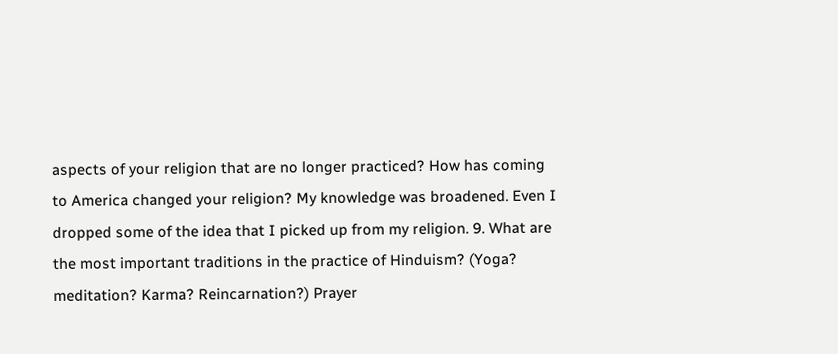aspects of your religion that are no longer practiced? How has coming to America changed your religion? My knowledge was broadened. Even I dropped some of the idea that I picked up from my religion. 9. What are the most important traditions in the practice of Hinduism? (Yoga? meditation? Karma? Reincarnation?) Prayer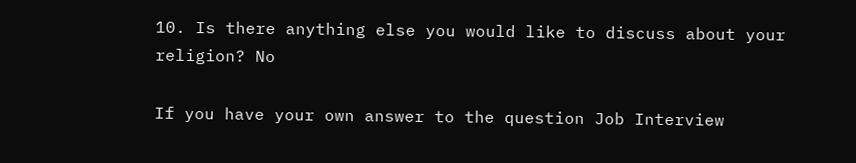10. Is there anything else you would like to discuss about your religion? No

If you have your own answer to the question Job Interview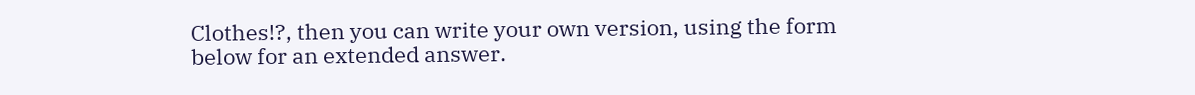Clothes!?, then you can write your own version, using the form below for an extended answer.